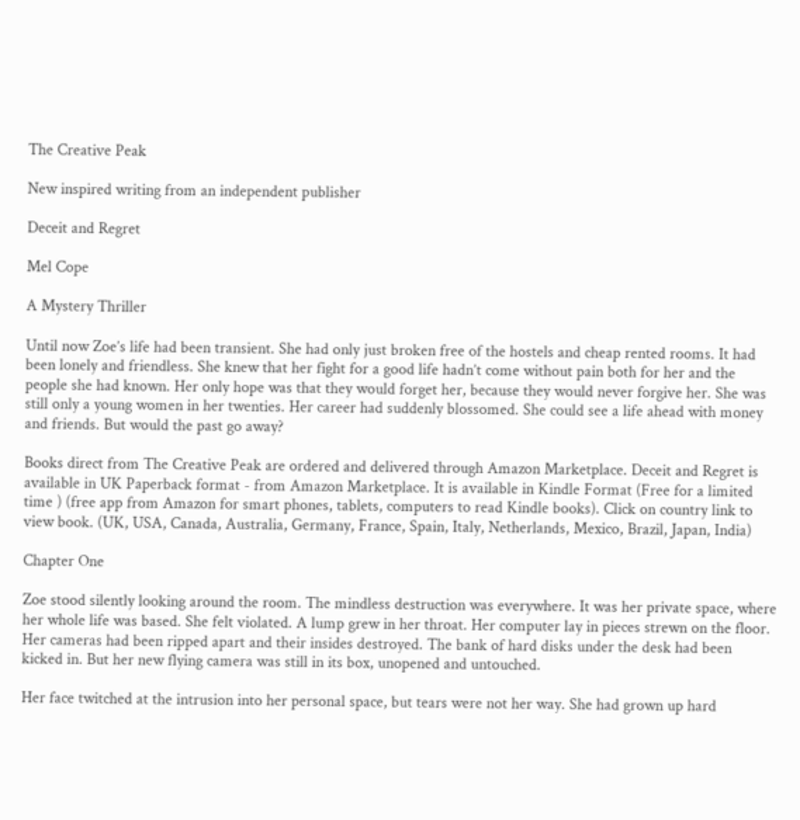The Creative Peak

New inspired writing from an independent publisher

Deceit and Regret

Mel Cope

A Mystery Thriller

Until now Zoe’s life had been transient. She had only just broken free of the hostels and cheap rented rooms. It had been lonely and friendless. She knew that her fight for a good life hadn’t come without pain both for her and the people she had known. Her only hope was that they would forget her, because they would never forgive her. She was still only a young women in her twenties. Her career had suddenly blossomed. She could see a life ahead with money and friends. But would the past go away?

Books direct from The Creative Peak are ordered and delivered through Amazon Marketplace. Deceit and Regret is available in UK Paperback format - from Amazon Marketplace. It is available in Kindle Format (Free for a limited time ) (free app from Amazon for smart phones, tablets, computers to read Kindle books). Click on country link to view book. (UK, USA, Canada, Australia, Germany, France, Spain, Italy, Netherlands, Mexico, Brazil, Japan, India)

Chapter One

Zoe stood silently looking around the room. The mindless destruction was everywhere. It was her private space, where her whole life was based. She felt violated. A lump grew in her throat. Her computer lay in pieces strewn on the floor. Her cameras had been ripped apart and their insides destroyed. The bank of hard disks under the desk had been kicked in. But her new flying camera was still in its box, unopened and untouched.

Her face twitched at the intrusion into her personal space, but tears were not her way. She had grown up hard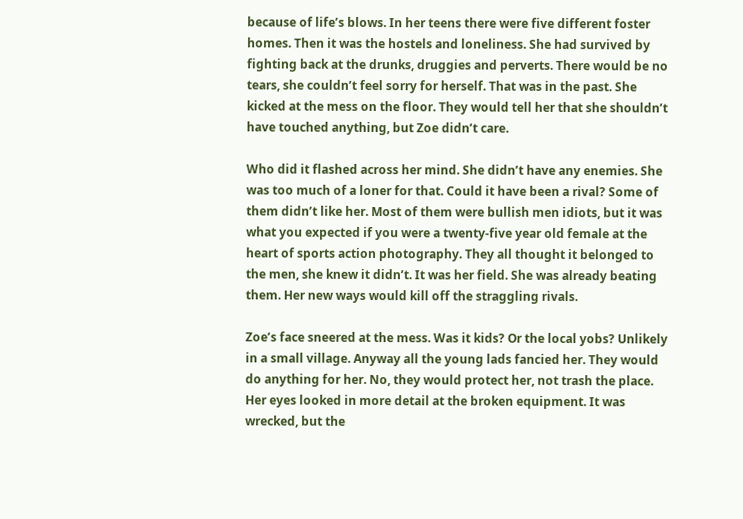because of life’s blows. In her teens there were five different foster homes. Then it was the hostels and loneliness. She had survived by fighting back at the drunks, druggies and perverts. There would be no tears, she couldn’t feel sorry for herself. That was in the past. She kicked at the mess on the floor. They would tell her that she shouldn’t have touched anything, but Zoe didn’t care.

Who did it flashed across her mind. She didn’t have any enemies. She was too much of a loner for that. Could it have been a rival? Some of them didn’t like her. Most of them were bullish men idiots, but it was what you expected if you were a twenty-five year old female at the heart of sports action photography. They all thought it belonged to the men, she knew it didn’t. It was her field. She was already beating them. Her new ways would kill off the straggling rivals.

Zoe’s face sneered at the mess. Was it kids? Or the local yobs? Unlikely in a small village. Anyway all the young lads fancied her. They would do anything for her. No, they would protect her, not trash the place. Her eyes looked in more detail at the broken equipment. It was wrecked, but the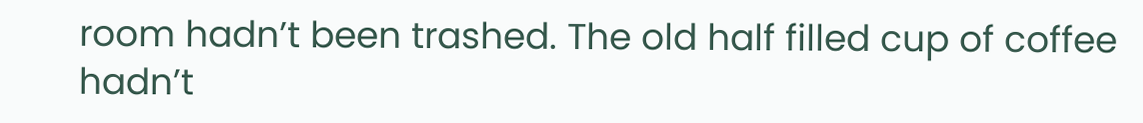room hadn’t been trashed. The old half filled cup of coffee hadn’t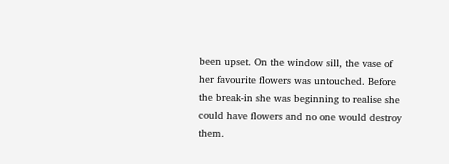been upset. On the window sill, the vase of her favourite flowers was untouched. Before the break-in she was beginning to realise she could have flowers and no one would destroy them.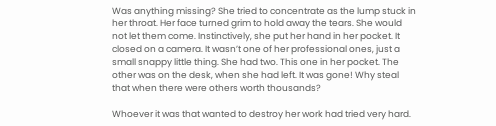Was anything missing? She tried to concentrate as the lump stuck in her throat. Her face turned grim to hold away the tears. She would not let them come. Instinctively, she put her hand in her pocket. It closed on a camera. It wasn’t one of her professional ones, just a small snappy little thing. She had two. This one in her pocket. The other was on the desk, when she had left. It was gone! Why steal that when there were others worth thousands?

Whoever it was that wanted to destroy her work had tried very hard.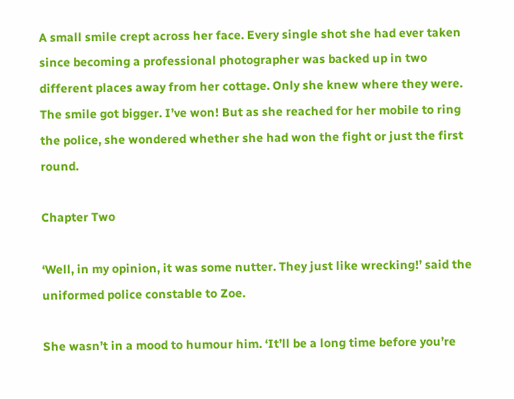A small smile crept across her face. Every single shot she had ever taken since becoming a professional photographer was backed up in two different places away from her cottage. Only she knew where they were. The smile got bigger. I’ve won! But as she reached for her mobile to ring the police, she wondered whether she had won the fight or just the first round.

Chapter Two

‘Well, in my opinion, it was some nutter. They just like wrecking!’ said the uniformed police constable to Zoe.

She wasn’t in a mood to humour him. ‘It’ll be a long time before you’re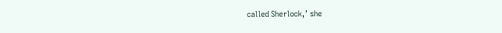called Sherlock,’ she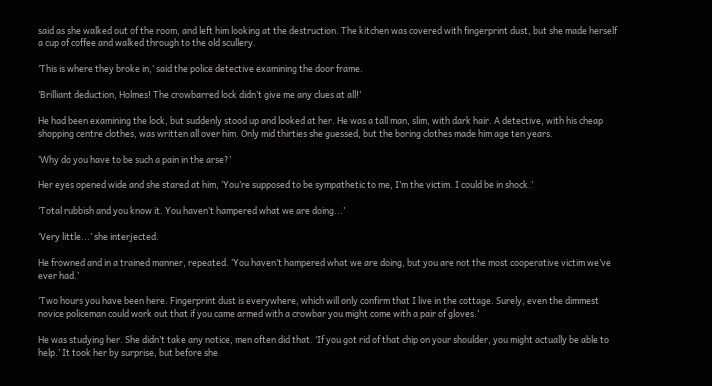said as she walked out of the room, and left him looking at the destruction. The kitchen was covered with fingerprint dust, but she made herself a cup of coffee and walked through to the old scullery.

‘This is where they broke in,’ said the police detective examining the door frame.

‘Brilliant deduction, Holmes! The crowbarred lock didn’t give me any clues at all!’

He had been examining the lock, but suddenly stood up and looked at her. He was a tall man, slim, with dark hair. A detective, with his cheap shopping centre clothes, was written all over him. Only mid thirties she guessed, but the boring clothes made him age ten years.

‘Why do you have to be such a pain in the arse?’

Her eyes opened wide and she stared at him, ‘You’re supposed to be sympathetic to me, I’m the victim. I could be in shock.’

‘Total rubbish and you know it. You haven’t hampered what we are doing...’

‘Very little...’ she interjected.

He frowned and in a trained manner, repeated. ‘You haven’t hampered what we are doing, but you are not the most cooperative victim we’ve ever had.’

‘Two hours you have been here. Fingerprint dust is everywhere, which will only confirm that I live in the cottage. Surely, even the dimmest novice policeman could work out that if you came armed with a crowbar you might come with a pair of gloves.’

He was studying her. She didn’t take any notice, men often did that. ‘If you got rid of that chip on your shoulder, you might actually be able to help.’ It took her by surprise, but before she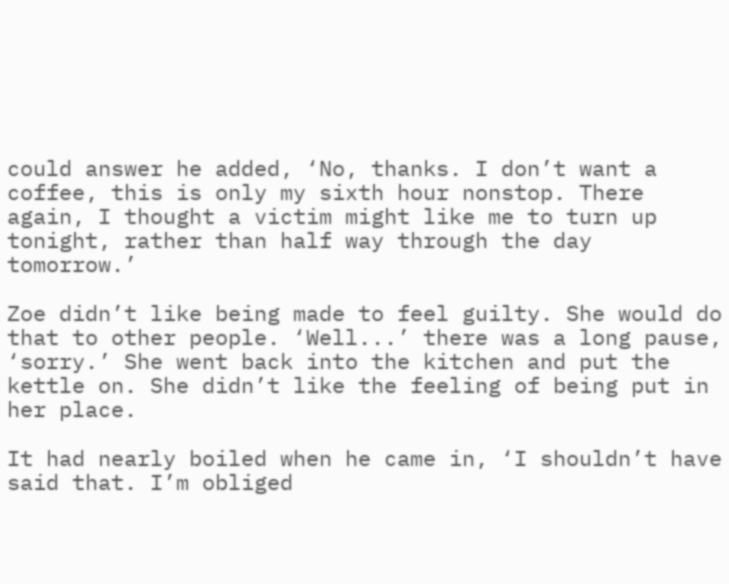could answer he added, ‘No, thanks. I don’t want a coffee, this is only my sixth hour nonstop. There again, I thought a victim might like me to turn up tonight, rather than half way through the day tomorrow.’

Zoe didn’t like being made to feel guilty. She would do that to other people. ‘Well...’ there was a long pause, ‘sorry.’ She went back into the kitchen and put the kettle on. She didn’t like the feeling of being put in her place.

It had nearly boiled when he came in, ‘I shouldn’t have said that. I’m obliged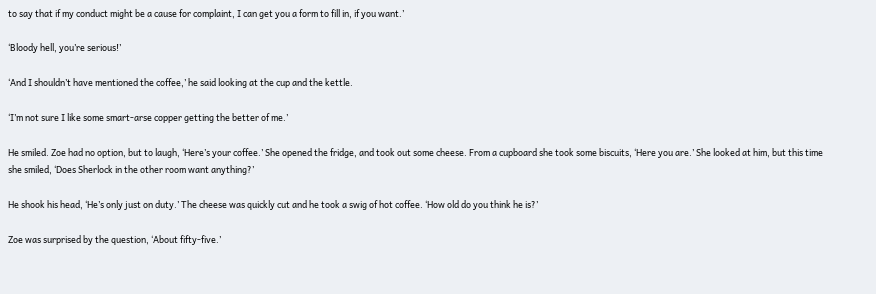to say that if my conduct might be a cause for complaint, I can get you a form to fill in, if you want.’

‘Bloody hell, you’re serious!’

‘And I shouldn’t have mentioned the coffee,’ he said looking at the cup and the kettle.

‘I’m not sure I like some smart-arse copper getting the better of me.’

He smiled. Zoe had no option, but to laugh, ‘Here’s your coffee.’ She opened the fridge, and took out some cheese. From a cupboard she took some biscuits, ‘Here you are.’ She looked at him, but this time she smiled, ‘Does Sherlock in the other room want anything?’

He shook his head, ‘He’s only just on duty.’ The cheese was quickly cut and he took a swig of hot coffee. ‘How old do you think he is?’

Zoe was surprised by the question, ‘About fifty-five.’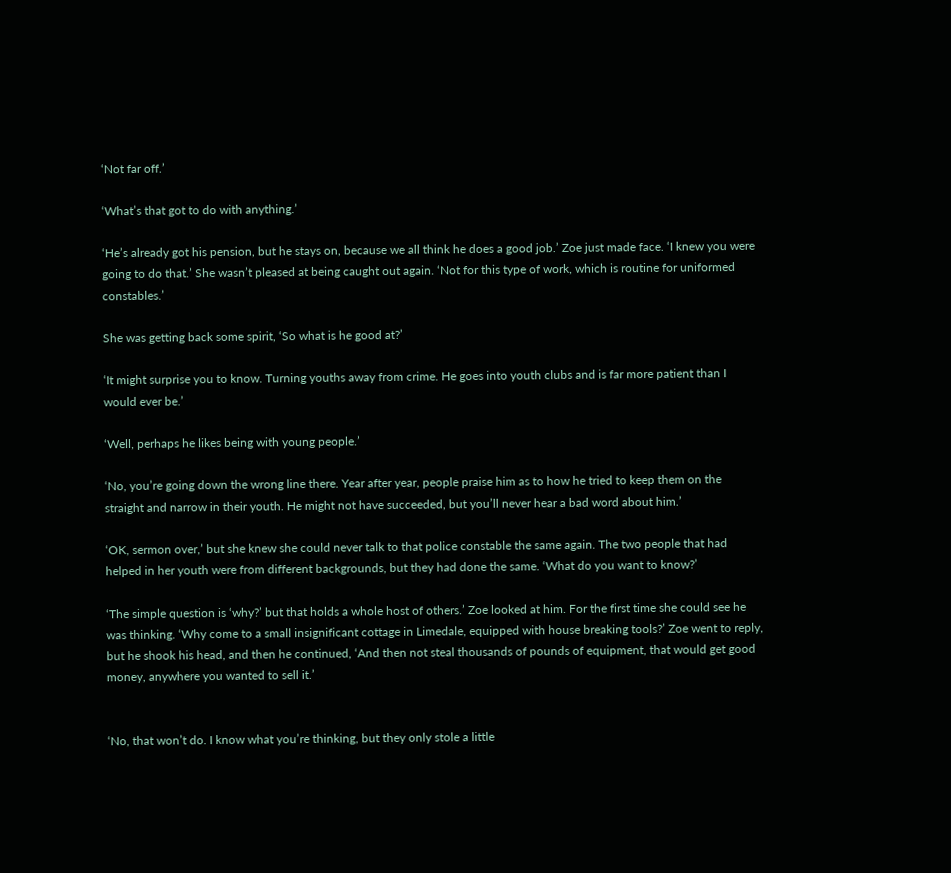‘Not far off.’

‘What’s that got to do with anything.’

‘He’s already got his pension, but he stays on, because we all think he does a good job.’ Zoe just made face. ‘I knew you were going to do that.’ She wasn’t pleased at being caught out again. ‘Not for this type of work, which is routine for uniformed constables.’

She was getting back some spirit, ‘So what is he good at?’

‘It might surprise you to know. Turning youths away from crime. He goes into youth clubs and is far more patient than I would ever be.’

‘Well, perhaps he likes being with young people.’

‘No, you’re going down the wrong line there. Year after year, people praise him as to how he tried to keep them on the straight and narrow in their youth. He might not have succeeded, but you’ll never hear a bad word about him.’

‘OK, sermon over,’ but she knew she could never talk to that police constable the same again. The two people that had helped in her youth were from different backgrounds, but they had done the same. ‘What do you want to know?’

‘The simple question is ‘why?’ but that holds a whole host of others.’ Zoe looked at him. For the first time she could see he was thinking. ‘Why come to a small insignificant cottage in Limedale, equipped with house breaking tools?’ Zoe went to reply, but he shook his head, and then he continued, ‘And then not steal thousands of pounds of equipment, that would get good money, anywhere you wanted to sell it.’


‘No, that won’t do. I know what you’re thinking, but they only stole a little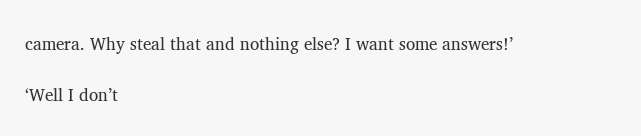camera. Why steal that and nothing else? I want some answers!’

‘Well I don’t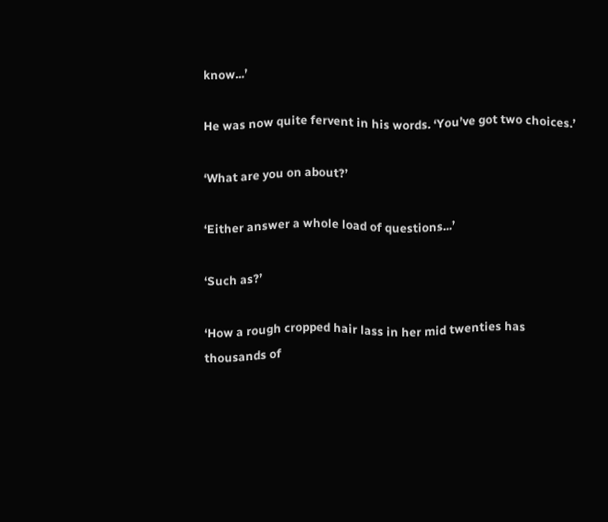know...’

He was now quite fervent in his words. ‘You’ve got two choices.’

‘What are you on about?’

‘Either answer a whole load of questions...’

‘Such as?’

‘How a rough cropped hair lass in her mid twenties has thousands of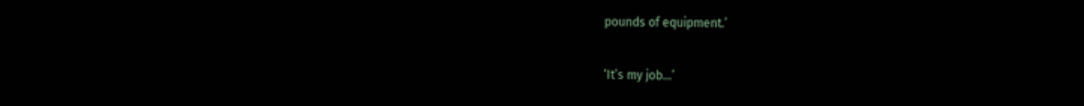pounds of equipment.’

‘It’s my job...’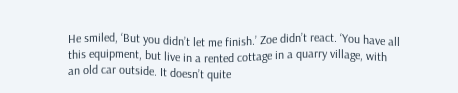He smiled, ‘But you didn’t let me finish.’ Zoe didn’t react. ‘You have all this equipment, but live in a rented cottage in a quarry village, with an old car outside. It doesn’t quite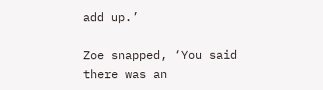add up.’

Zoe snapped, ‘You said there was an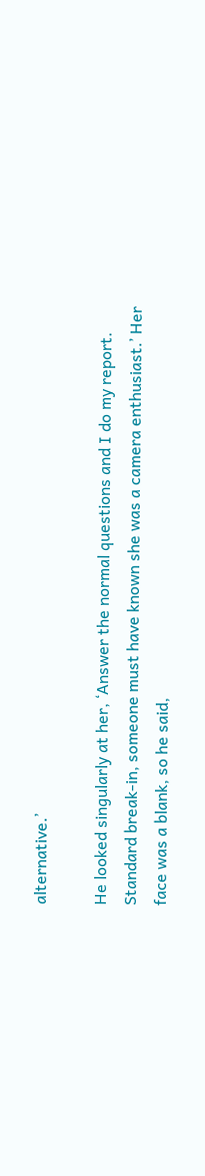alternative.’

He looked singularly at her, ‘Answer the normal questions and I do my report. Standard break-in, someone must have known she was a camera enthusiast.’ Her face was a blank, so he said,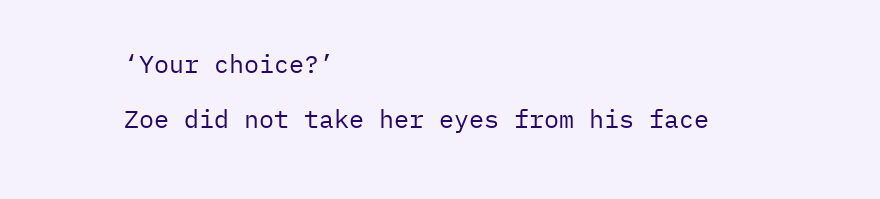‘Your choice?’

Zoe did not take her eyes from his face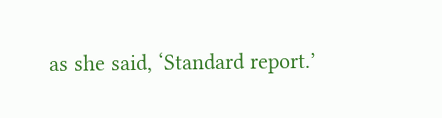as she said, ‘Standard report.’